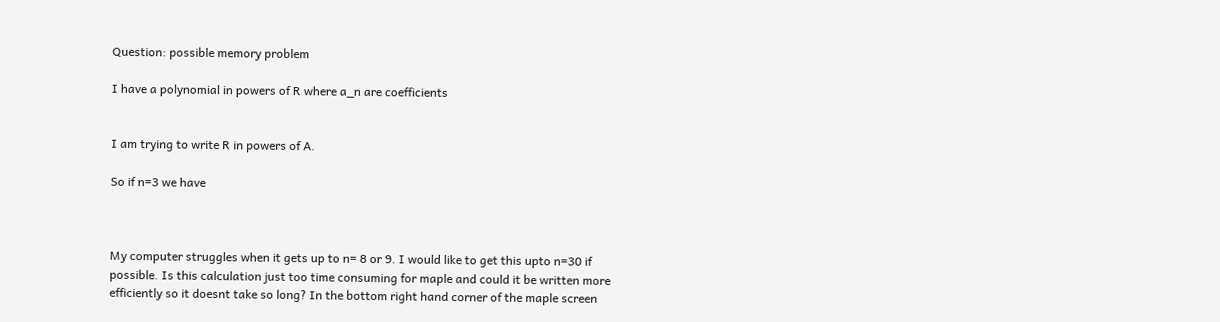Question: possible memory problem

I have a polynomial in powers of R where a_n are coefficients


I am trying to write R in powers of A.

So if n=3 we have



My computer struggles when it gets up to n= 8 or 9. I would like to get this upto n=30 if possible. Is this calculation just too time consuming for maple and could it be written more efficiently so it doesnt take so long? In the bottom right hand corner of the maple screen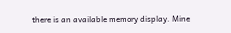there is an available memory display. Mine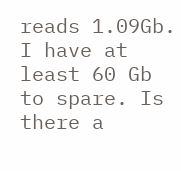reads 1.09Gb. I have at least 60 Gb to spare. Is there a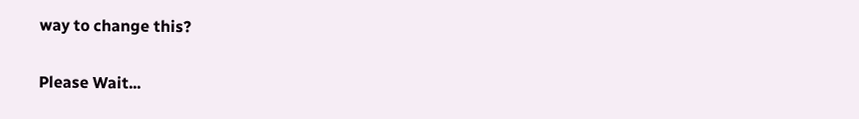way to change this?


Please Wait...